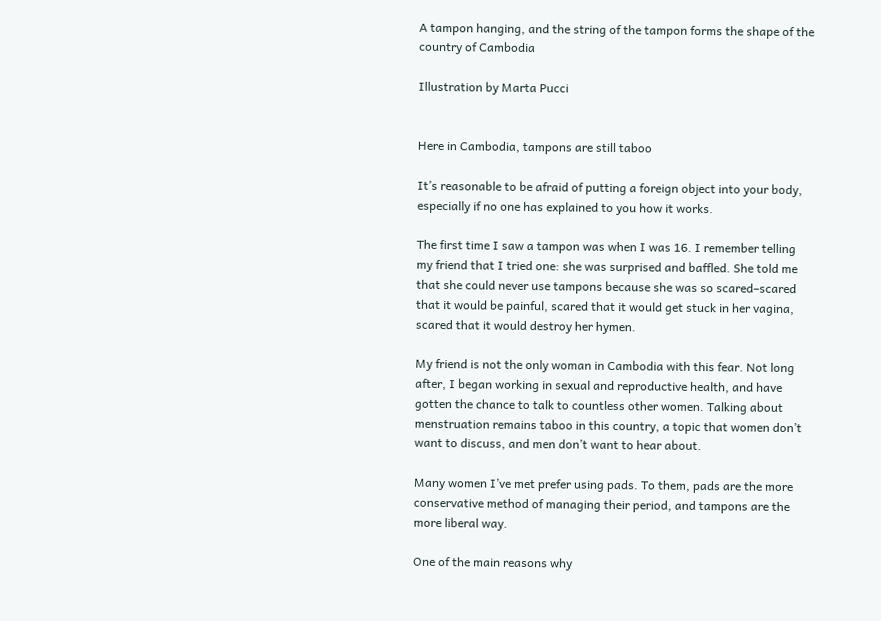A tampon hanging, and the string of the tampon forms the shape of the country of Cambodia

Illustration by Marta Pucci


Here in Cambodia, tampons are still taboo

It’s reasonable to be afraid of putting a foreign object into your body, especially if no one has explained to you how it works.

The first time I saw a tampon was when I was 16. I remember telling my friend that I tried one: she was surprised and baffled. She told me that she could never use tampons because she was so scared–scared that it would be painful, scared that it would get stuck in her vagina, scared that it would destroy her hymen.

My friend is not the only woman in Cambodia with this fear. Not long after, I began working in sexual and reproductive health, and have gotten the chance to talk to countless other women. Talking about menstruation remains taboo in this country, a topic that women don’t want to discuss, and men don’t want to hear about.

Many women I’ve met prefer using pads. To them, pads are the more conservative method of managing their period, and tampons are the more liberal way.

One of the main reasons why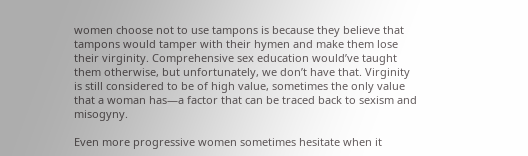women choose not to use tampons is because they believe that tampons would tamper with their hymen and make them lose their virginity. Comprehensive sex education would’ve taught them otherwise, but unfortunately, we don’t have that. Virginity is still considered to be of high value, sometimes the only value that a woman has—a factor that can be traced back to sexism and misogyny.

Even more progressive women sometimes hesitate when it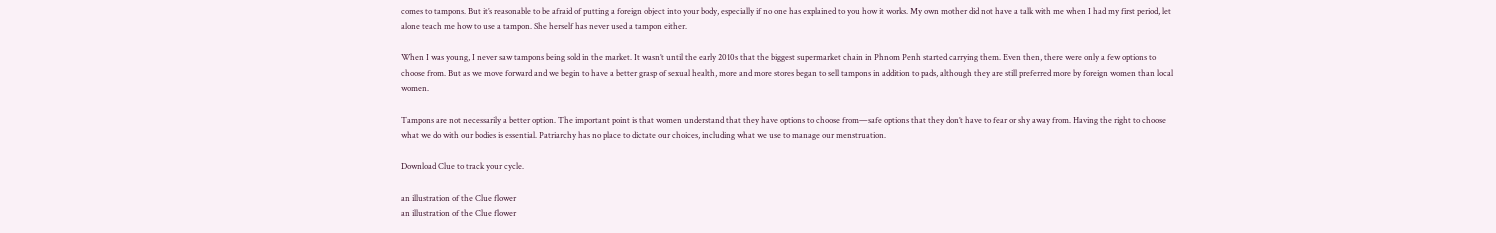comes to tampons. But it’s reasonable to be afraid of putting a foreign object into your body, especially if no one has explained to you how it works. My own mother did not have a talk with me when I had my first period, let alone teach me how to use a tampon. She herself has never used a tampon either.

When I was young, I never saw tampons being sold in the market. It wasn’t until the early 2010s that the biggest supermarket chain in Phnom Penh started carrying them. Even then, there were only a few options to choose from. But as we move forward and we begin to have a better grasp of sexual health, more and more stores began to sell tampons in addition to pads, although they are still preferred more by foreign women than local women.

Tampons are not necessarily a better option. The important point is that women understand that they have options to choose from—safe options that they don’t have to fear or shy away from. Having the right to choose what we do with our bodies is essential. Patriarchy has no place to dictate our choices, including what we use to manage our menstruation.

Download Clue to track your cycle.

an illustration of the Clue flower
an illustration of the Clue flower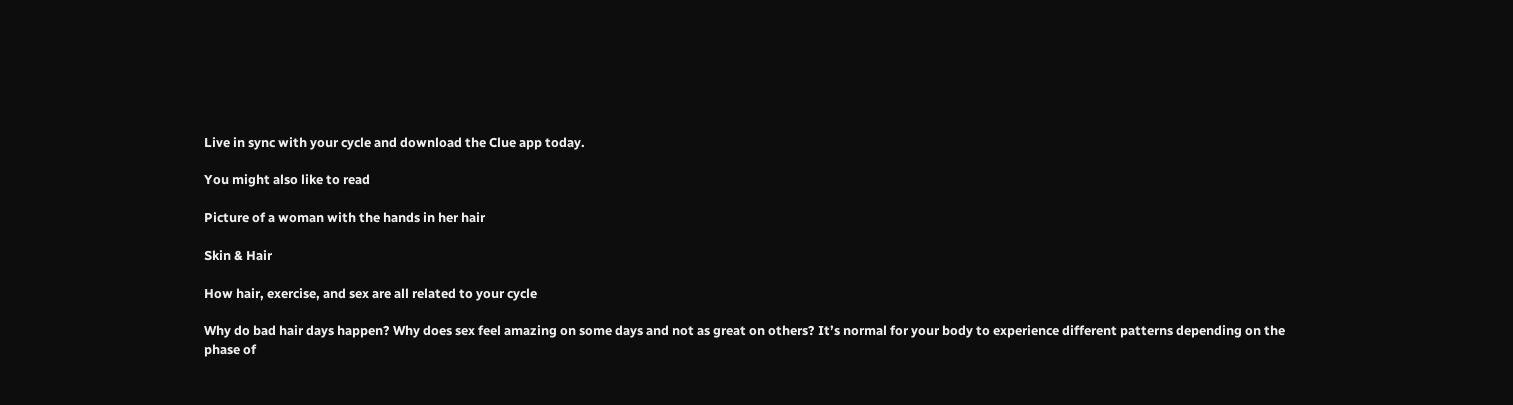Live in sync with your cycle and download the Clue app today.

You might also like to read

Picture of a woman with the hands in her hair

Skin & Hair

How hair, exercise, and sex are all related to your cycle

Why do bad hair days happen? Why does sex feel amazing on some days and not as great on others? It’s normal for your body to experience different patterns depending on the phase of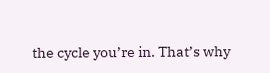the cycle you’re in. That’s why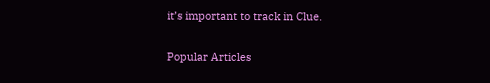it’s important to track in Clue.

Popular Articles